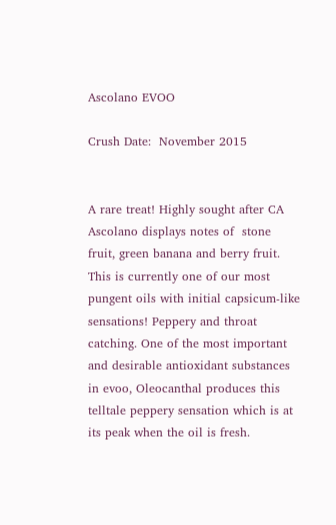Ascolano EVOO

Crush Date:  November 2015


A rare treat! Highly sought after CA Ascolano displays notes of  stone fruit, green banana and berry fruit. This is currently one of our most pungent oils with initial capsicum-like sensations! Peppery and throat catching. One of the most important and desirable antioxidant substances in evoo, Oleocanthal produces this telltale peppery sensation which is at its peak when the oil is fresh.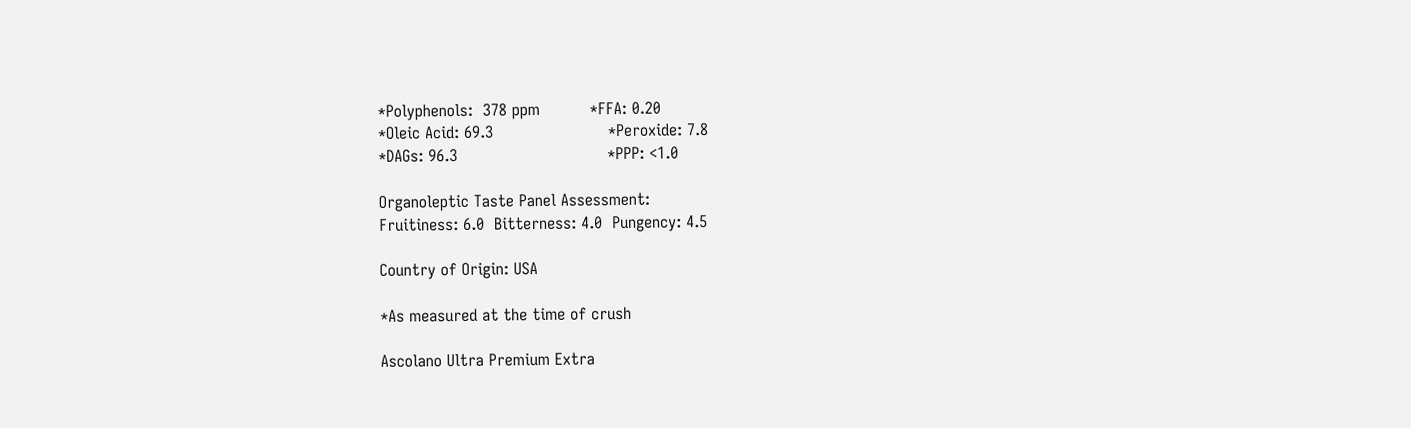*Polyphenols:  378 ppm          *FFA: 0.20
*Oleic Acid: 69.3                       *Peroxide: 7.8
*DAGs: 96.3                              *PPP: <1.0

Organoleptic Taste Panel Assessment:
Fruitiness: 6.0  Bitterness: 4.0  Pungency: 4.5

Country of Origin: USA

*As measured at the time of crush

Ascolano Ultra Premium Extra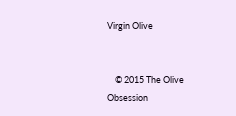Virgin Olive


    © 2015 The Olive Obsession